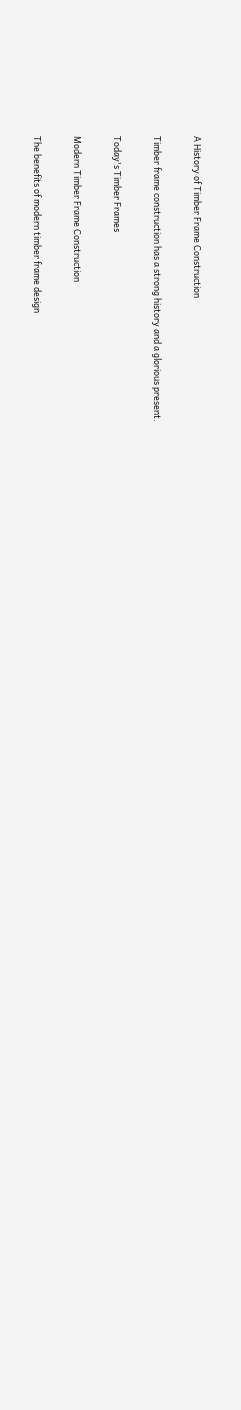A History of Timber Frame Construction

Timber frame construction has a strong history and a glorious present.

Today's Timber Frames

Modern Timber Frame Construction

The benefits of modern timber frame design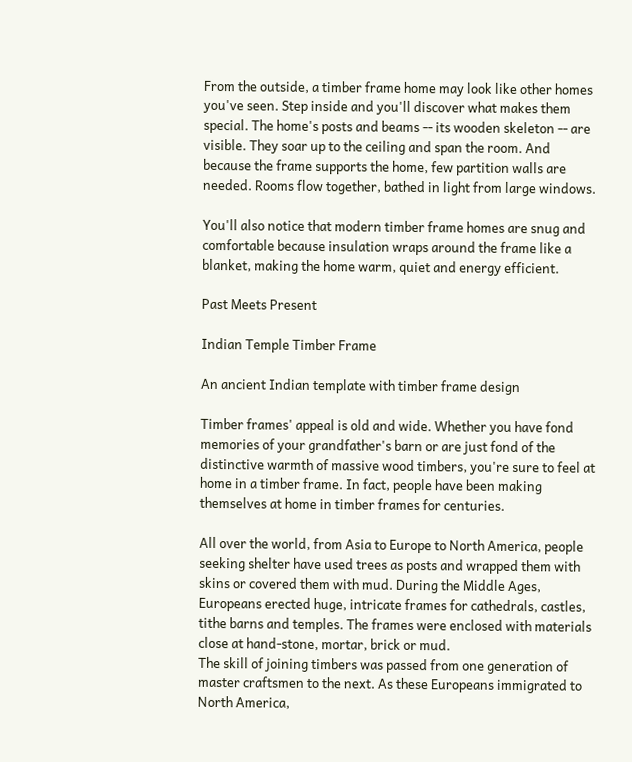From the outside, a timber frame home may look like other homes you've seen. Step inside and you'll discover what makes them special. The home's posts and beams -- its wooden skeleton -- are visible. They soar up to the ceiling and span the room. And because the frame supports the home, few partition walls are needed. Rooms flow together, bathed in light from large windows.

You'll also notice that modern timber frame homes are snug and comfortable because insulation wraps around the frame like a blanket, making the home warm, quiet and energy efficient.

Past Meets Present

Indian Temple Timber Frame

An ancient Indian template with timber frame design

Timber frames' appeal is old and wide. Whether you have fond memories of your grandfather's barn or are just fond of the distinctive warmth of massive wood timbers, you're sure to feel at home in a timber frame. In fact, people have been making themselves at home in timber frames for centuries.

All over the world, from Asia to Europe to North America, people seeking shelter have used trees as posts and wrapped them with skins or covered them with mud. During the Middle Ages, Europeans erected huge, intricate frames for cathedrals, castles, tithe barns and temples. The frames were enclosed with materials close at hand-stone, mortar, brick or mud.
The skill of joining timbers was passed from one generation of master craftsmen to the next. As these Europeans immigrated to North America,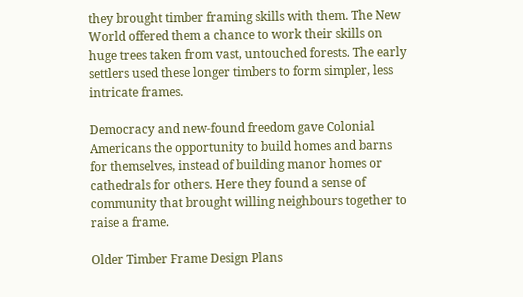they brought timber framing skills with them. The New World offered them a chance to work their skills on huge trees taken from vast, untouched forests. The early settlers used these longer timbers to form simpler, less intricate frames.

Democracy and new-found freedom gave Colonial Americans the opportunity to build homes and barns for themselves, instead of building manor homes or cathedrals for others. Here they found a sense of community that brought willing neighbours together to raise a frame.

Older Timber Frame Design Plans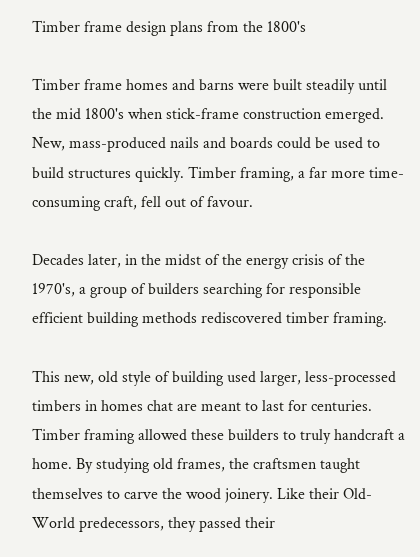Timber frame design plans from the 1800's

Timber frame homes and barns were built steadily until the mid 1800's when stick-frame construction emerged. New, mass-produced nails and boards could be used to build structures quickly. Timber framing, a far more time-consuming craft, fell out of favour.

Decades later, in the midst of the energy crisis of the 1970's, a group of builders searching for responsible efficient building methods rediscovered timber framing.

This new, old style of building used larger, less-processed timbers in homes chat are meant to last for centuries. Timber framing allowed these builders to truly handcraft a home. By studying old frames, the craftsmen taught themselves to carve the wood joinery. Like their Old-World predecessors, they passed their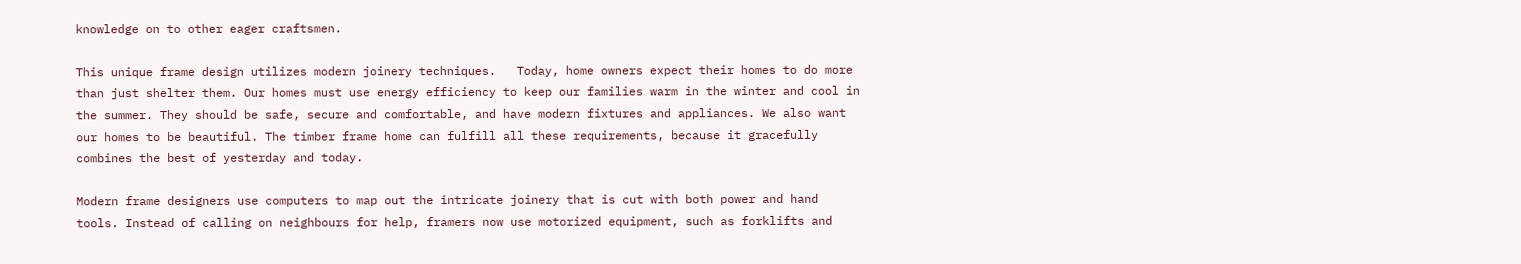knowledge on to other eager craftsmen.

This unique frame design utilizes modern joinery techniques.   Today, home owners expect their homes to do more than just shelter them. Our homes must use energy efficiency to keep our families warm in the winter and cool in the summer. They should be safe, secure and comfortable, and have modern fixtures and appliances. We also want our homes to be beautiful. The timber frame home can fulfill all these requirements, because it gracefully combines the best of yesterday and today.

Modern frame designers use computers to map out the intricate joinery that is cut with both power and hand tools. Instead of calling on neighbours for help, framers now use motorized equipment, such as forklifts and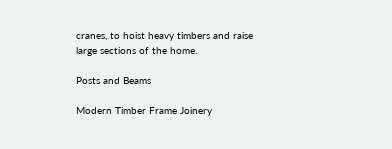cranes, to hoist heavy timbers and raise large sections of the home.

Posts and Beams

Modern Timber Frame Joinery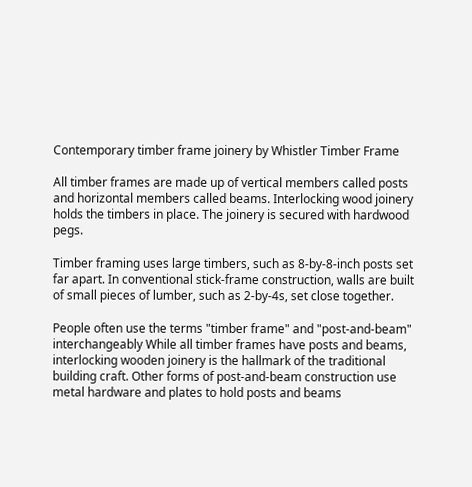Contemporary timber frame joinery by Whistler Timber Frame

All timber frames are made up of vertical members called posts and horizontal members called beams. Interlocking wood joinery holds the timbers in place. The joinery is secured with hardwood pegs.

Timber framing uses large timbers, such as 8-by-8-inch posts set far apart. In conventional stick-frame construction, walls are built of small pieces of lumber, such as 2-by-4s, set close together.

People often use the terms "timber frame" and "post-and-beam" interchangeably While all timber frames have posts and beams, interlocking wooden joinery is the hallmark of the traditional building craft. Other forms of post-and-beam construction use metal hardware and plates to hold posts and beams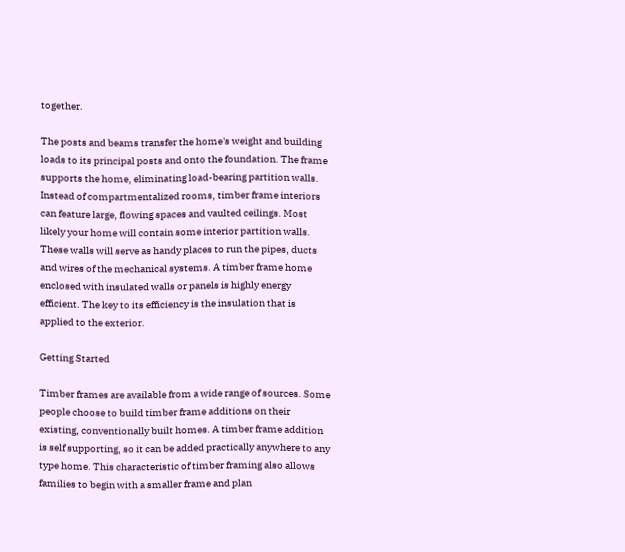together.

The posts and beams transfer the home's weight and building loads to its principal posts and onto the foundation. The frame supports the home, eliminating load-bearing partition walls. Instead of compartmentalized rooms, timber frame interiors can feature large, flowing spaces and vaulted ceilings. Most likely your home will contain some interior partition walls. These walls will serve as handy places to run the pipes, ducts and wires of the mechanical systems. A timber frame home enclosed with insulated walls or panels is highly energy efficient. The key to its efficiency is the insulation that is applied to the exterior.

Getting Started

Timber frames are available from a wide range of sources. Some people choose to build timber frame additions on their existing, conventionally built homes. A timber frame addition is self supporting, so it can be added practically anywhere to any type home. This characteristic of timber framing also allows families to begin with a smaller frame and plan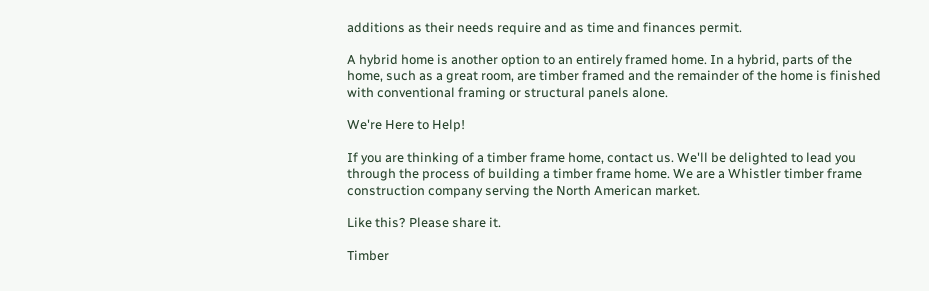additions as their needs require and as time and finances permit.

A hybrid home is another option to an entirely framed home. In a hybrid, parts of the home, such as a great room, are timber framed and the remainder of the home is finished with conventional framing or structural panels alone.

We're Here to Help!

If you are thinking of a timber frame home, contact us. We'll be delighted to lead you through the process of building a timber frame home. We are a Whistler timber frame construction company serving the North American market.

Like this? Please share it.

Timber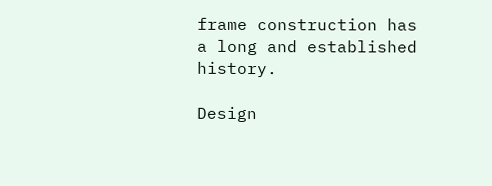frame construction has a long and established history.

Design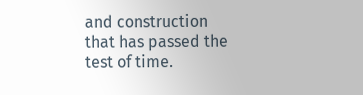and construction that has passed the test of time.